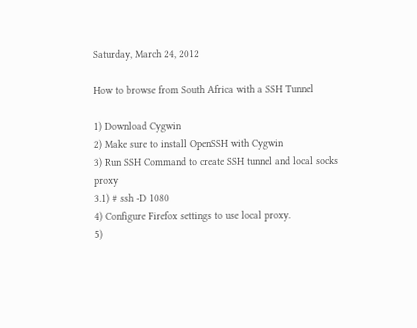Saturday, March 24, 2012

How to browse from South Africa with a SSH Tunnel

1) Download Cygwin
2) Make sure to install OpenSSH with Cygwin
3) Run SSH Command to create SSH tunnel and local socks proxy
3.1) # ssh -D 1080
4) Configure Firefox settings to use local proxy.
5)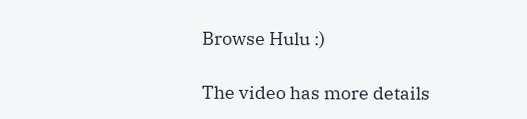Browse Hulu :)

The video has more details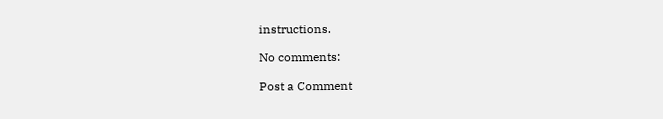instructions.

No comments:

Post a Comment